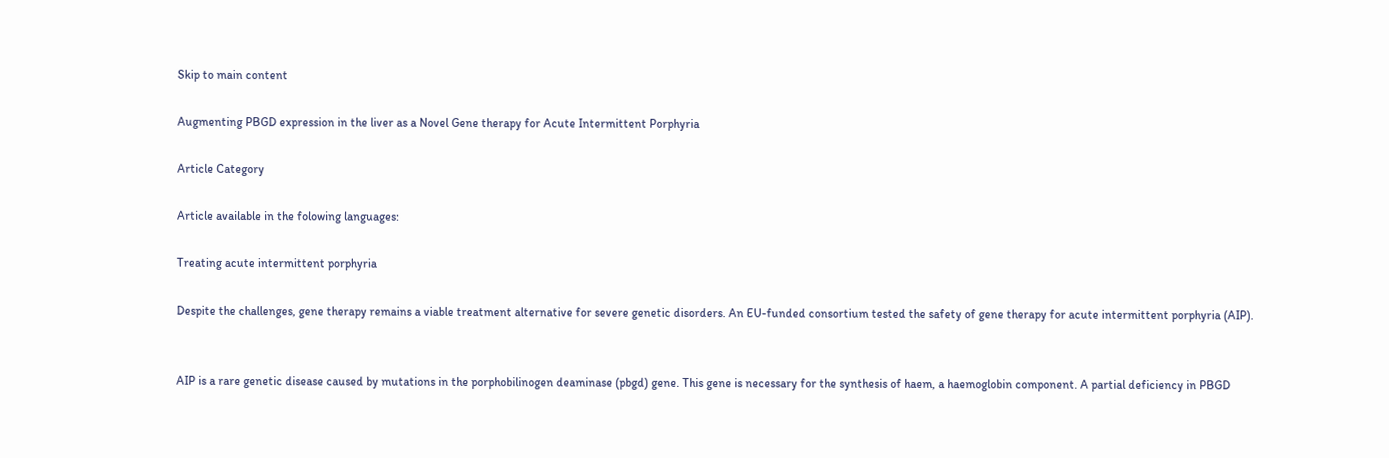Skip to main content

Augmenting PBGD expression in the liver as a Novel Gene therapy for Acute Intermittent Porphyria

Article Category

Article available in the folowing languages:

Treating acute intermittent porphyria

Despite the challenges, gene therapy remains a viable treatment alternative for severe genetic disorders. An EU-funded consortium tested the safety of gene therapy for acute intermittent porphyria (AIP).


AIP is a rare genetic disease caused by mutations in the porphobilinogen deaminase (pbgd) gene. This gene is necessary for the synthesis of haem, a haemoglobin component. A partial deficiency in PBGD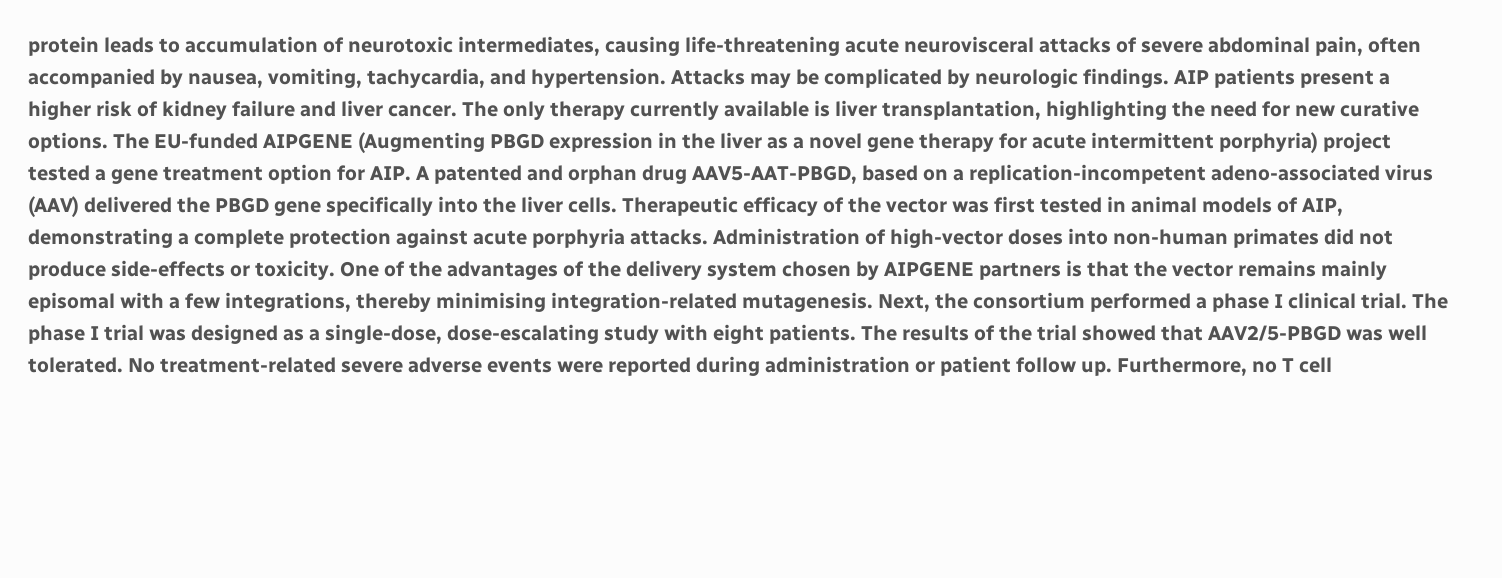protein leads to accumulation of neurotoxic intermediates, causing life-threatening acute neurovisceral attacks of severe abdominal pain, often accompanied by nausea, vomiting, tachycardia, and hypertension. Attacks may be complicated by neurologic findings. AIP patients present a higher risk of kidney failure and liver cancer. The only therapy currently available is liver transplantation, highlighting the need for new curative options. The EU-funded AIPGENE (Augmenting PBGD expression in the liver as a novel gene therapy for acute intermittent porphyria) project tested a gene treatment option for AIP. A patented and orphan drug AAV5-AAT-PBGD, based on a replication-incompetent adeno-associated virus (AAV) delivered the PBGD gene specifically into the liver cells. Therapeutic efficacy of the vector was first tested in animal models of AIP, demonstrating a complete protection against acute porphyria attacks. Administration of high-vector doses into non-human primates did not produce side-effects or toxicity. One of the advantages of the delivery system chosen by AIPGENE partners is that the vector remains mainly episomal with a few integrations, thereby minimising integration-related mutagenesis. Next, the consortium performed a phase I clinical trial. The phase I trial was designed as a single-dose, dose-escalating study with eight patients. The results of the trial showed that AAV2/5-PBGD was well tolerated. No treatment-related severe adverse events were reported during administration or patient follow up. Furthermore, no T cell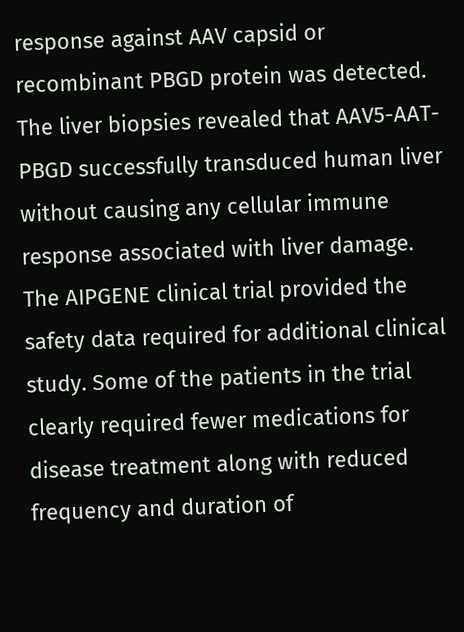response against AAV capsid or recombinant PBGD protein was detected. The liver biopsies revealed that AAV5-AAT-PBGD successfully transduced human liver without causing any cellular immune response associated with liver damage. The AIPGENE clinical trial provided the safety data required for additional clinical study. Some of the patients in the trial clearly required fewer medications for disease treatment along with reduced frequency and duration of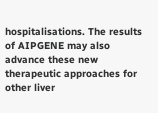hospitalisations. The results of AIPGENE may also advance these new therapeutic approaches for other liver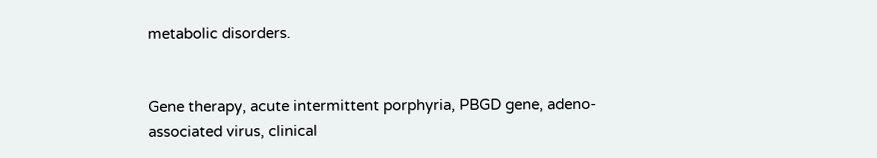metabolic disorders.


Gene therapy, acute intermittent porphyria, PBGD gene, adeno-associated virus, clinical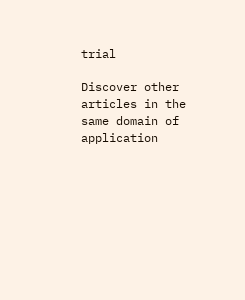trial

Discover other articles in the same domain of application